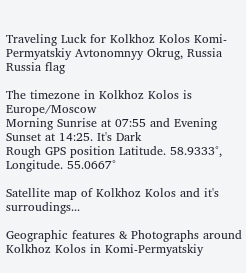Traveling Luck for Kolkhoz Kolos Komi-Permyatskiy Avtonomnyy Okrug, Russia Russia flag

The timezone in Kolkhoz Kolos is Europe/Moscow
Morning Sunrise at 07:55 and Evening Sunset at 14:25. It's Dark
Rough GPS position Latitude. 58.9333°, Longitude. 55.0667°

Satellite map of Kolkhoz Kolos and it's surroudings...

Geographic features & Photographs around Kolkhoz Kolos in Komi-Permyatskiy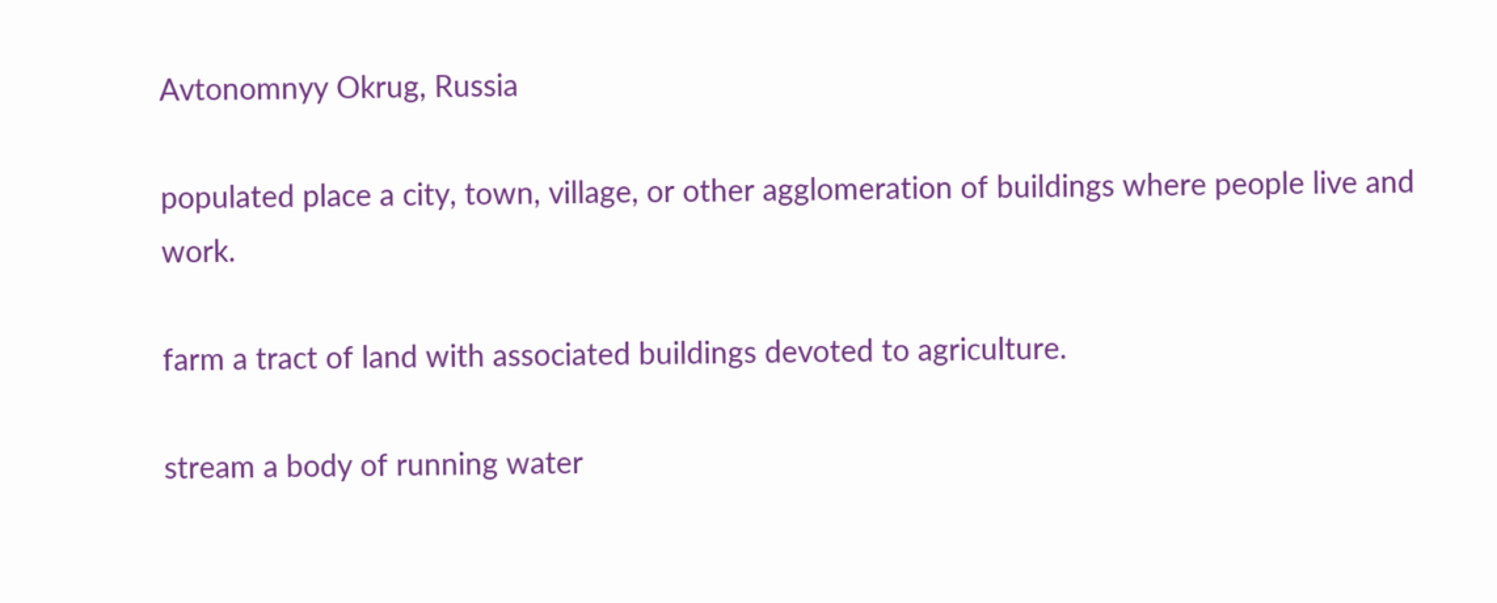Avtonomnyy Okrug, Russia

populated place a city, town, village, or other agglomeration of buildings where people live and work.

farm a tract of land with associated buildings devoted to agriculture.

stream a body of running water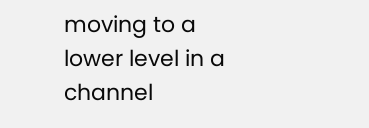moving to a lower level in a channel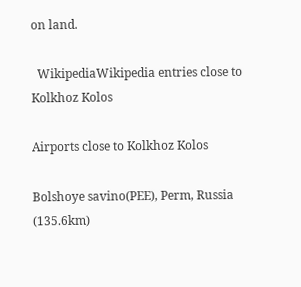on land.

  WikipediaWikipedia entries close to Kolkhoz Kolos

Airports close to Kolkhoz Kolos

Bolshoye savino(PEE), Perm, Russia (135.6km)